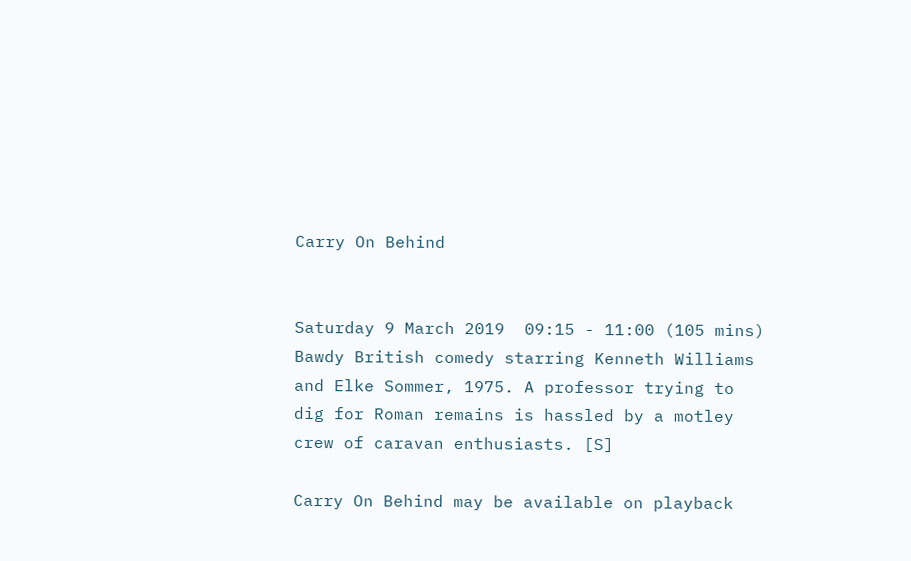Carry On Behind


Saturday 9 March 2019  09:15 - 11:00 (105 mins)
Bawdy British comedy starring Kenneth Williams and Elke Sommer, 1975. A professor trying to dig for Roman remains is hassled by a motley crew of caravan enthusiasts. [S]

Carry On Behind may be available on playback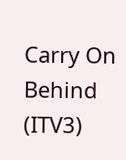Carry On Behind (ITV3)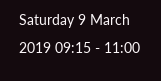Saturday 9 March 2019 09:15 - 11:00